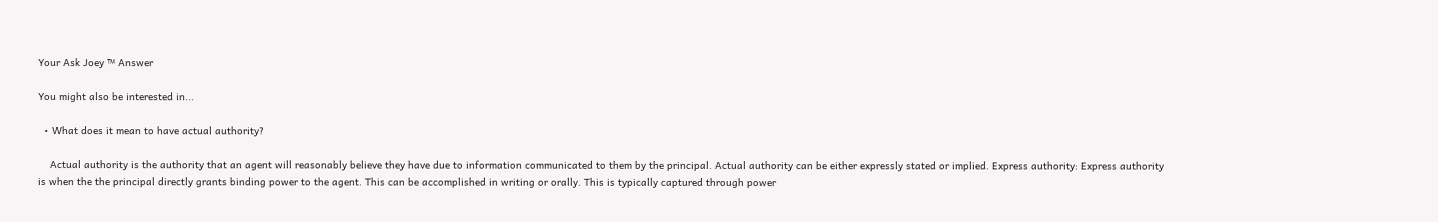Your Ask Joey ™ Answer

You might also be interested in...

  • What does it mean to have actual authority?

    Actual authority is the authority that an agent will reasonably believe they have due to information communicated to them by the principal. Actual authority can be either expressly stated or implied. Express authority: Express authority is when the the principal directly grants binding power to the agent. This can be accomplished in writing or orally. This is typically captured through power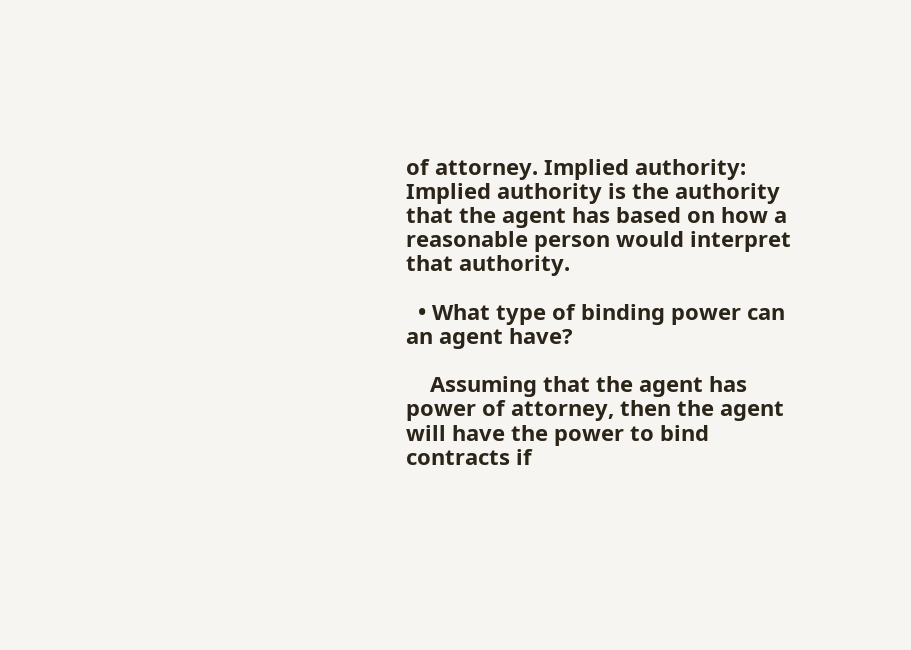of attorney. Implied authority: Implied authority is the authority that the agent has based on how a reasonable person would interpret that authority.

  • What type of binding power can an agent have?

    Assuming that the agent has power of attorney, then the agent will have the power to bind contracts if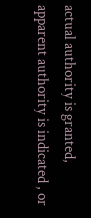actual authority is granted, apparent authority is indicated , or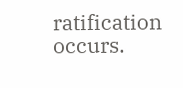ratification occurs.